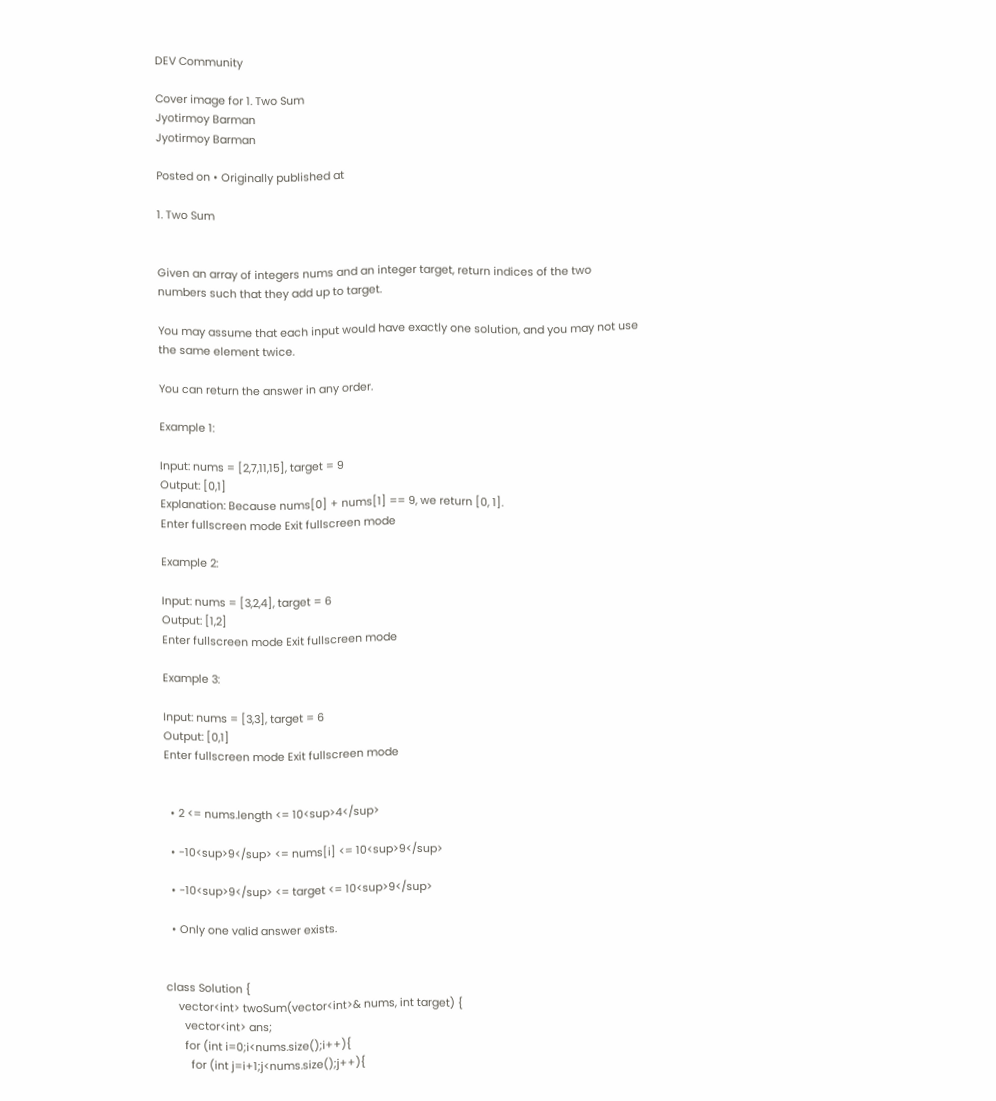DEV Community

Cover image for 1. Two Sum
Jyotirmoy Barman
Jyotirmoy Barman

Posted on • Originally published at

1. Two Sum


Given an array of integers nums and an integer target, return indices of the two numbers such that they add up to target.

You may assume that each input would have exactly one solution, and you may not use the same element twice.

You can return the answer in any order.

Example 1:

Input: nums = [2,7,11,15], target = 9
Output: [0,1]
Explanation: Because nums[0] + nums[1] == 9, we return [0, 1].
Enter fullscreen mode Exit fullscreen mode

Example 2:

Input: nums = [3,2,4], target = 6
Output: [1,2]
Enter fullscreen mode Exit fullscreen mode

Example 3:

Input: nums = [3,3], target = 6
Output: [0,1]
Enter fullscreen mode Exit fullscreen mode


  • 2 <= nums.length <= 10<sup>4</sup>

  • -10<sup>9</sup> <= nums[i] <= 10<sup>9</sup>

  • -10<sup>9</sup> <= target <= 10<sup>9</sup>

  • Only one valid answer exists.


class Solution {
    vector<int> twoSum(vector<int>& nums, int target) {
      vector<int> ans;
      for (int i=0;i<nums.size();i++){
        for (int j=i+1;j<nums.size();j++){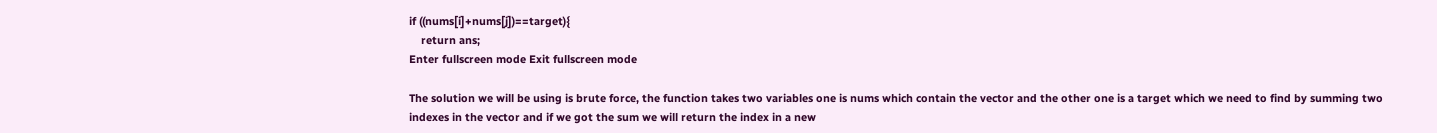if ((nums[i]+nums[j])==target){
    return ans;
Enter fullscreen mode Exit fullscreen mode

The solution we will be using is brute force, the function takes two variables one is nums which contain the vector and the other one is a target which we need to find by summing two indexes in the vector and if we got the sum we will return the index in a new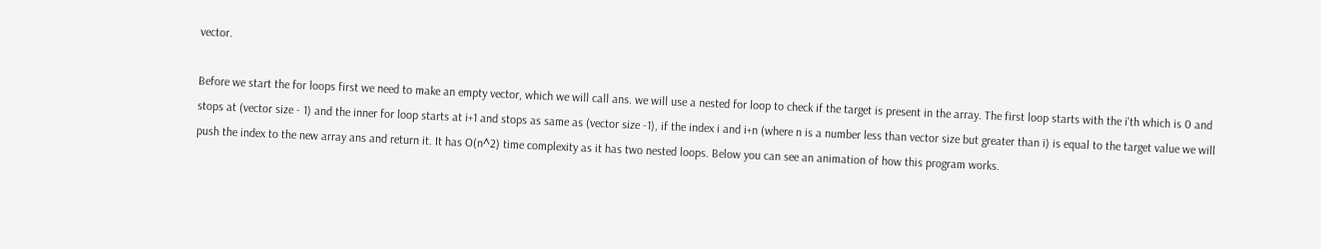vector.

Before we start the for loops first we need to make an empty vector, which we will call ans. we will use a nested for loop to check if the target is present in the array. The first loop starts with the i'th which is 0 and stops at (vector size - 1) and the inner for loop starts at i+1 and stops as same as (vector size -1), if the index i and i+n (where n is a number less than vector size but greater than i) is equal to the target value we will push the index to the new array ans and return it. It has O(n^2) time complexity as it has two nested loops. Below you can see an animation of how this program works.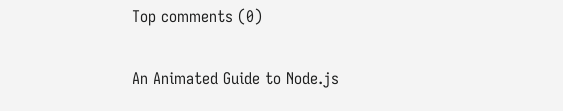Top comments (0)

An Animated Guide to Node.js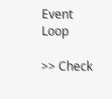Event Loop

>> Check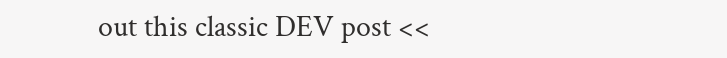out this classic DEV post <<